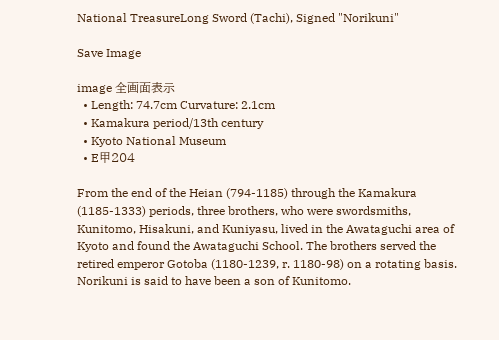National TreasureLong Sword (Tachi), Signed "Norikuni"

Save Image

image 全画面表示
  • Length: 74.7cm Curvature: 2.1cm
  • Kamakura period/13th century
  • Kyoto National Museum
  • E甲204

From the end of the Heian (794-1185) through the Kamakura (1185-1333) periods, three brothers, who were swordsmiths, Kunitomo, Hisakuni, and Kuniyasu, lived in the Awataguchi area of Kyoto and found the Awataguchi School. The brothers served the retired emperor Gotoba (1180-1239, r. 1180-98) on a rotating basis. Norikuni is said to have been a son of Kunitomo.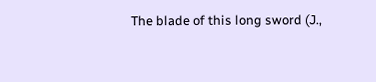The blade of this long sword (J.,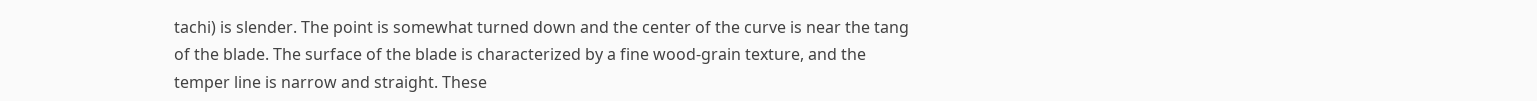tachi) is slender. The point is somewhat turned down and the center of the curve is near the tang of the blade. The surface of the blade is characterized by a fine wood-grain texture, and the temper line is narrow and straight. These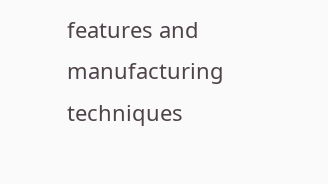features and manufacturing techniques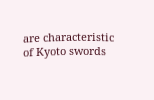are characteristic of Kyoto swords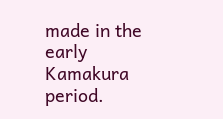made in the early Kamakura period.